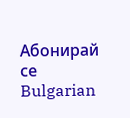Абонирай се Bulgarian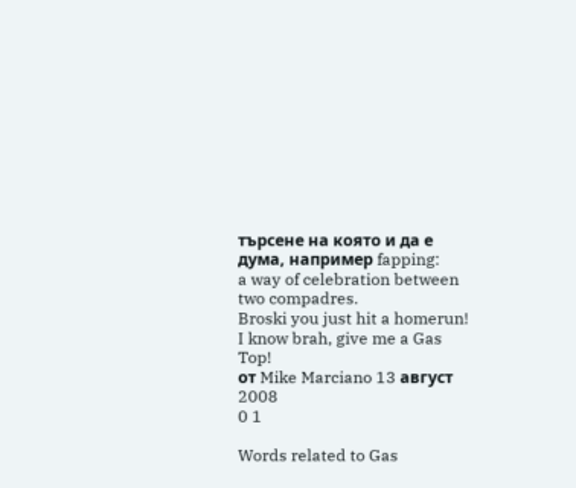търсене на която и да е дума, например fapping:
a way of celebration between two compadres.
Broski you just hit a homerun!
I know brah, give me a Gas Top!
от Mike Marciano 13 август 2008
0 1

Words related to Gas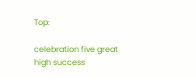Top:

celebration five great high success